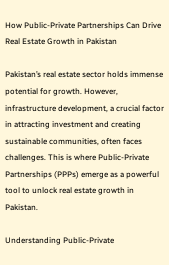How Public-Private Partnerships Can Drive Real Estate Growth in Pakistan

Pakistan’s real estate sector holds immense potential for growth. However, infrastructure development, a crucial factor in attracting investment and creating sustainable communities, often faces challenges. This is where Public-Private Partnerships (PPPs) emerge as a powerful tool to unlock real estate growth in Pakistan.

Understanding Public-Private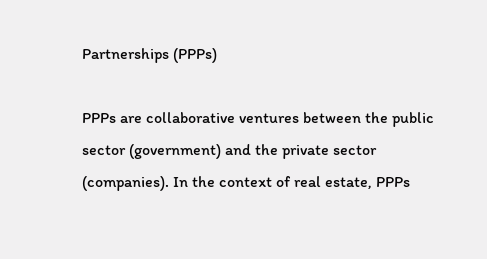Partnerships (PPPs)

PPPs are collaborative ventures between the public sector (government) and the private sector (companies). In the context of real estate, PPPs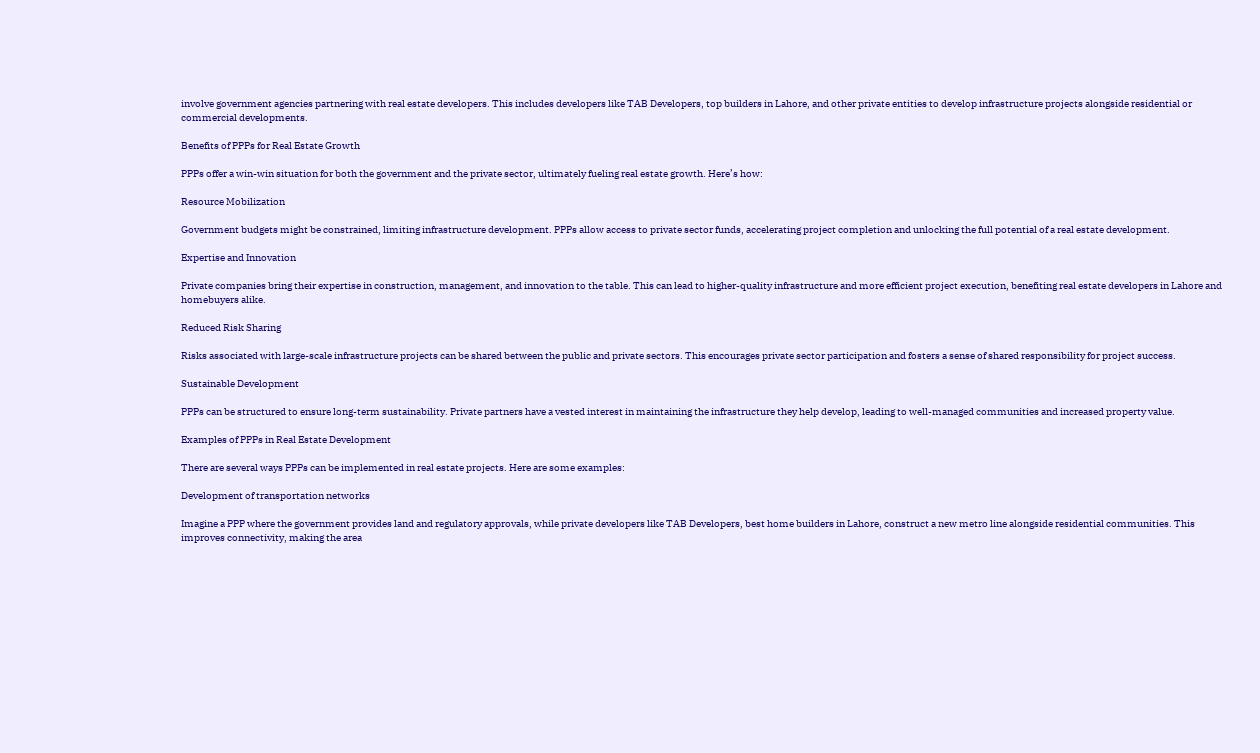involve government agencies partnering with real estate developers. This includes developers like TAB Developers, top builders in Lahore, and other private entities to develop infrastructure projects alongside residential or commercial developments.

Benefits of PPPs for Real Estate Growth

PPPs offer a win-win situation for both the government and the private sector, ultimately fueling real estate growth. Here’s how:

Resource Mobilization

Government budgets might be constrained, limiting infrastructure development. PPPs allow access to private sector funds, accelerating project completion and unlocking the full potential of a real estate development.

Expertise and Innovation

Private companies bring their expertise in construction, management, and innovation to the table. This can lead to higher-quality infrastructure and more efficient project execution, benefiting real estate developers in Lahore and homebuyers alike.

Reduced Risk Sharing

Risks associated with large-scale infrastructure projects can be shared between the public and private sectors. This encourages private sector participation and fosters a sense of shared responsibility for project success.

Sustainable Development

PPPs can be structured to ensure long-term sustainability. Private partners have a vested interest in maintaining the infrastructure they help develop, leading to well-managed communities and increased property value.

Examples of PPPs in Real Estate Development

There are several ways PPPs can be implemented in real estate projects. Here are some examples:

Development of transportation networks

Imagine a PPP where the government provides land and regulatory approvals, while private developers like TAB Developers, best home builders in Lahore, construct a new metro line alongside residential communities. This improves connectivity, making the area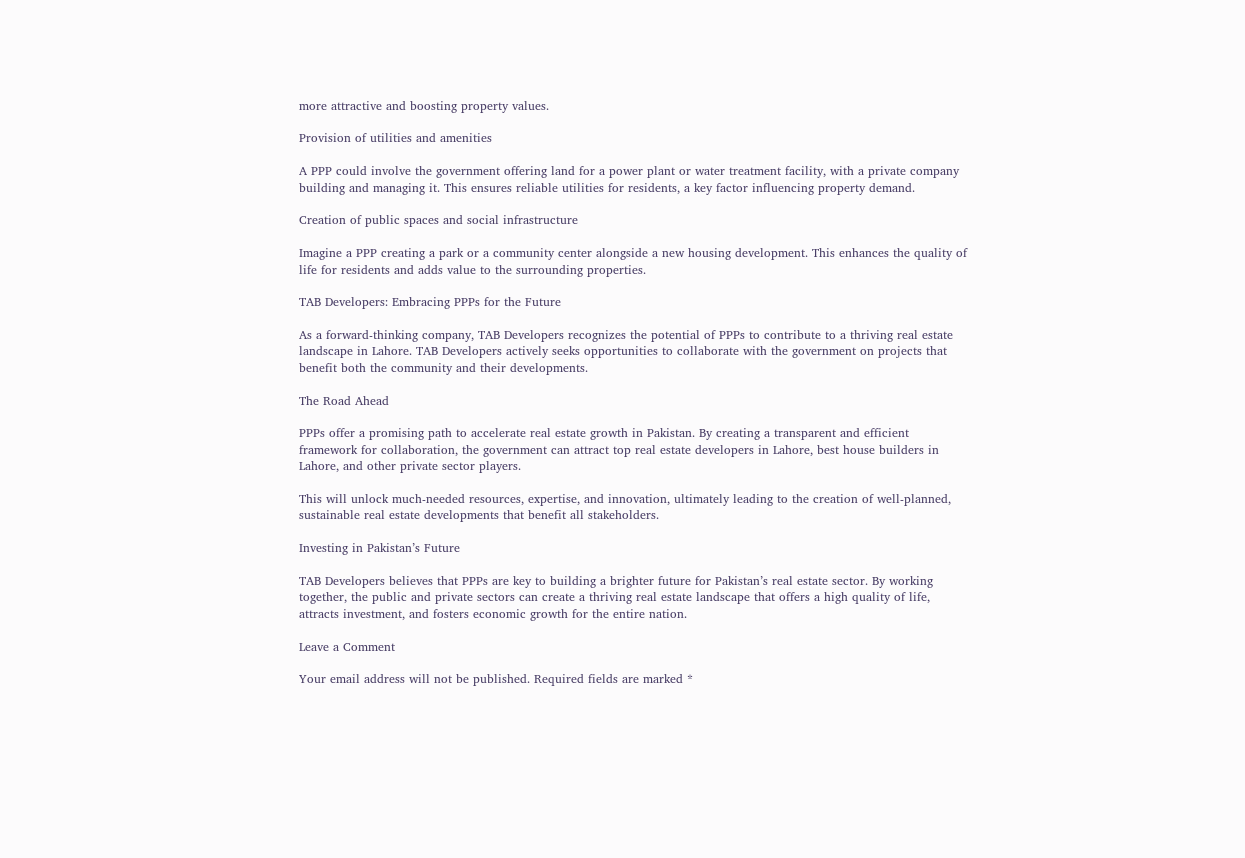more attractive and boosting property values.

Provision of utilities and amenities

A PPP could involve the government offering land for a power plant or water treatment facility, with a private company building and managing it. This ensures reliable utilities for residents, a key factor influencing property demand.

Creation of public spaces and social infrastructure

Imagine a PPP creating a park or a community center alongside a new housing development. This enhances the quality of life for residents and adds value to the surrounding properties.

TAB Developers: Embracing PPPs for the Future

As a forward-thinking company, TAB Developers recognizes the potential of PPPs to contribute to a thriving real estate landscape in Lahore. TAB Developers actively seeks opportunities to collaborate with the government on projects that benefit both the community and their developments.

The Road Ahead

PPPs offer a promising path to accelerate real estate growth in Pakistan. By creating a transparent and efficient framework for collaboration, the government can attract top real estate developers in Lahore, best house builders in Lahore, and other private sector players.

This will unlock much-needed resources, expertise, and innovation, ultimately leading to the creation of well-planned, sustainable real estate developments that benefit all stakeholders.

Investing in Pakistan’s Future

TAB Developers believes that PPPs are key to building a brighter future for Pakistan’s real estate sector. By working together, the public and private sectors can create a thriving real estate landscape that offers a high quality of life, attracts investment, and fosters economic growth for the entire nation.

Leave a Comment

Your email address will not be published. Required fields are marked *